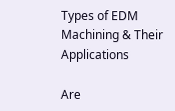Types of EDM Machining & Their Applications

Are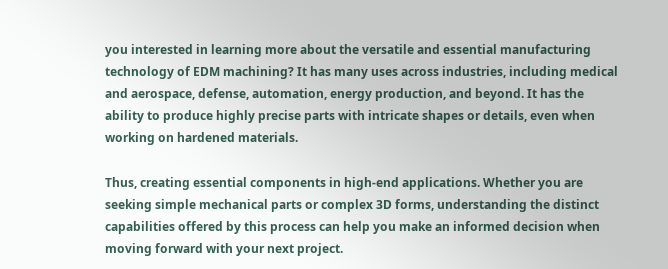you interested in learning more about the versatile and essential manufacturing technology of EDM machining? It has many uses across industries, including medical and aerospace, defense, automation, energy production, and beyond. It has the ability to produce highly precise parts with intricate shapes or details, even when working on hardened materials.

Thus, creating essential components in high-end applications. Whether you are seeking simple mechanical parts or complex 3D forms, understanding the distinct capabilities offered by this process can help you make an informed decision when moving forward with your next project.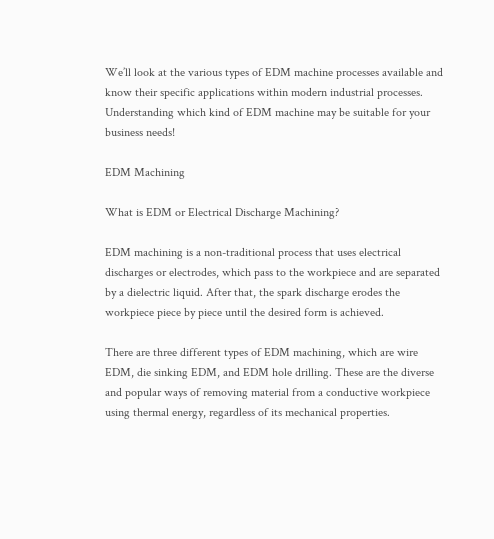We’ll look at the various types of EDM machine processes available and know their specific applications within modern industrial processes. Understanding which kind of EDM machine may be suitable for your business needs!

EDM Machining

What is EDM or Electrical Discharge Machining?

EDM machining is a non-traditional process that uses electrical discharges or electrodes, which pass to the workpiece and are separated by a dielectric liquid. After that, the spark discharge erodes the workpiece piece by piece until the desired form is achieved.

There are three different types of EDM machining, which are wire EDM, die sinking EDM, and EDM hole drilling. These are the diverse and popular ways of removing material from a conductive workpiece using thermal energy, regardless of its mechanical properties.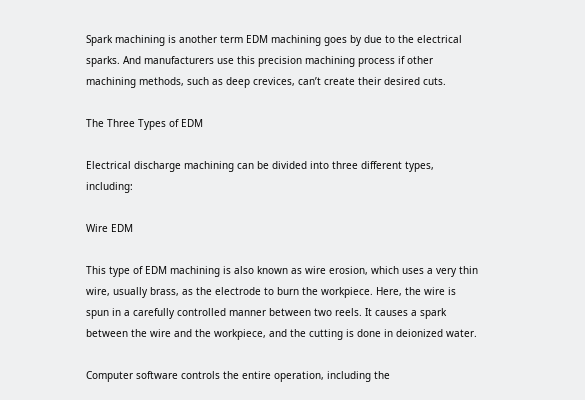Spark machining is another term EDM machining goes by due to the electrical sparks. And manufacturers use this precision machining process if other machining methods, such as deep crevices, can’t create their desired cuts.

The Three Types of EDM

Electrical discharge machining can be divided into three different types, including:

Wire EDM

This type of EDM machining is also known as wire erosion, which uses a very thin wire, usually brass, as the electrode to burn the workpiece. Here, the wire is spun in a carefully controlled manner between two reels. It causes a spark between the wire and the workpiece, and the cutting is done in deionized water.

Computer software controls the entire operation, including the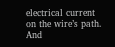electrical current on the wire’s path. And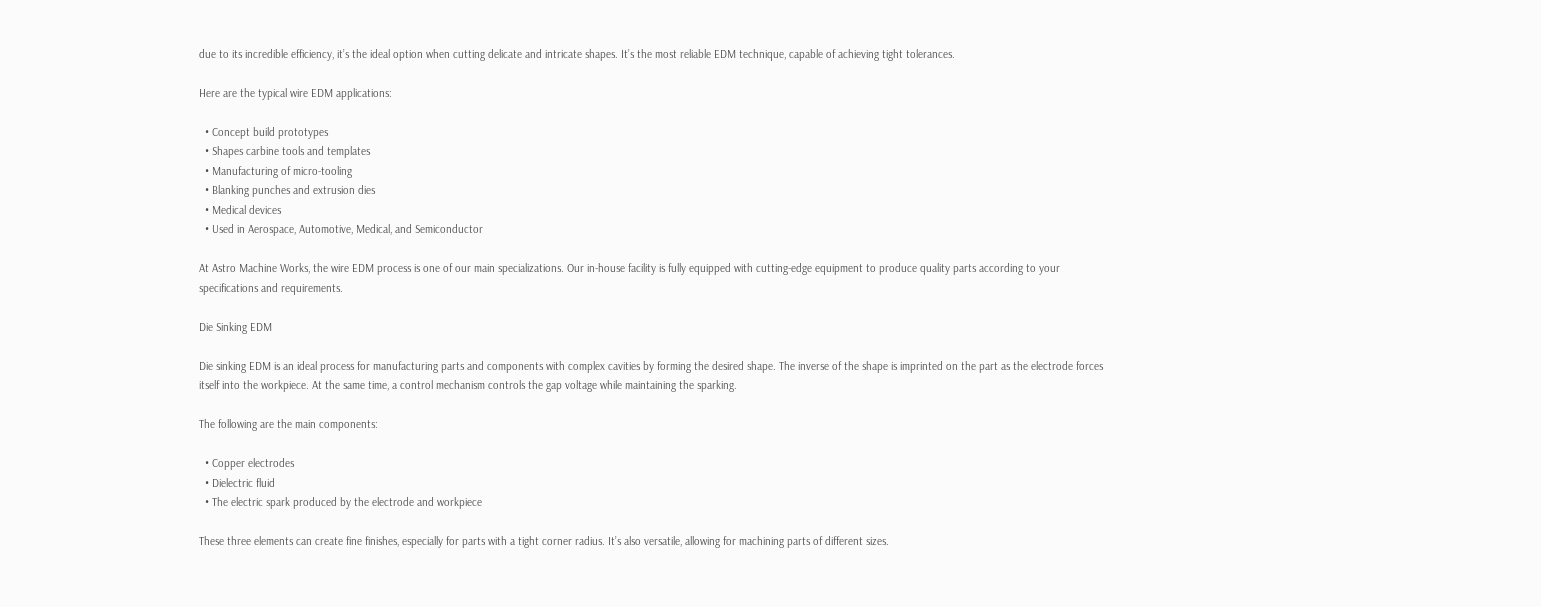due to its incredible efficiency, it’s the ideal option when cutting delicate and intricate shapes. It’s the most reliable EDM technique, capable of achieving tight tolerances.

Here are the typical wire EDM applications:

  • Concept build prototypes
  • Shapes carbine tools and templates
  • Manufacturing of micro-tooling
  • Blanking punches and extrusion dies
  • Medical devices
  • Used in Aerospace, Automotive, Medical, and Semiconductor

At Astro Machine Works, the wire EDM process is one of our main specializations. Our in-house facility is fully equipped with cutting-edge equipment to produce quality parts according to your specifications and requirements.

Die Sinking EDM

Die sinking EDM is an ideal process for manufacturing parts and components with complex cavities by forming the desired shape. The inverse of the shape is imprinted on the part as the electrode forces itself into the workpiece. At the same time, a control mechanism controls the gap voltage while maintaining the sparking.

The following are the main components:

  • Copper electrodes
  • Dielectric fluid
  • The electric spark produced by the electrode and workpiece

These three elements can create fine finishes, especially for parts with a tight corner radius. It’s also versatile, allowing for machining parts of different sizes.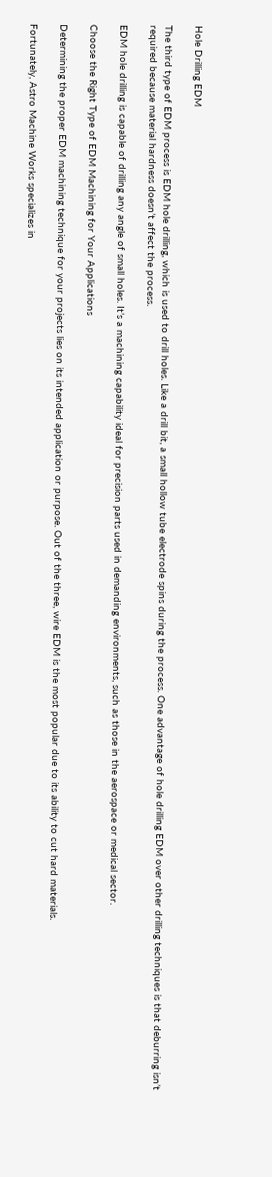Hole Drilling EDM

The third type of EDM process is EDM hole drilling, which is used to drill holes. Like a drill bit, a small hollow tube electrode spins during the process. One advantage of hole drilling EDM over other drilling techniques is that deburring isn’t required because material hardness doesn’t affect the process.

EDM hole drilling is capable of drilling any angle of small holes. It’s a machining capability ideal for precision parts used in demanding environments, such as those in the aerospace or medical sector.

Choose the Right Type of EDM Machining for Your Applications

Determining the proper EDM machining technique for your projects lies on its intended application or purpose. Out of the three, wire EDM is the most popular due to its ability to cut hard materials.

Fortunately, Astro Machine Works specializes in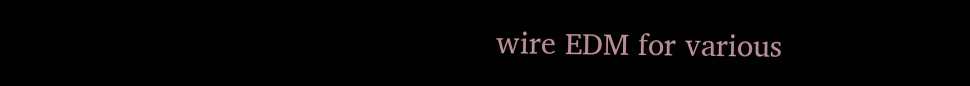wire EDM for various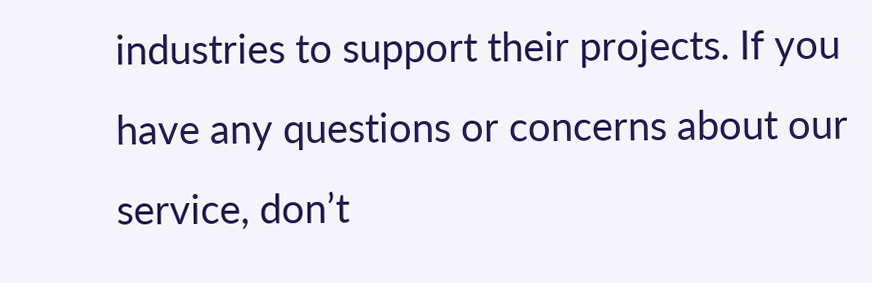industries to support their projects. If you have any questions or concerns about our service, don’t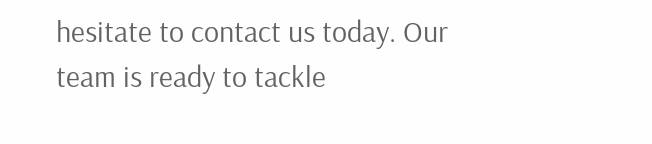hesitate to contact us today. Our team is ready to tackle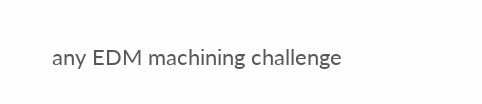any EDM machining challenge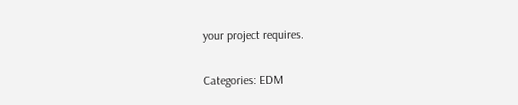your project requires.

Categories: EDM